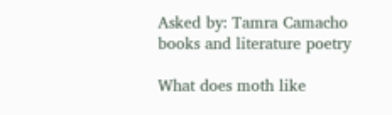Asked by: Tamra Camacho
books and literature poetry

What does moth like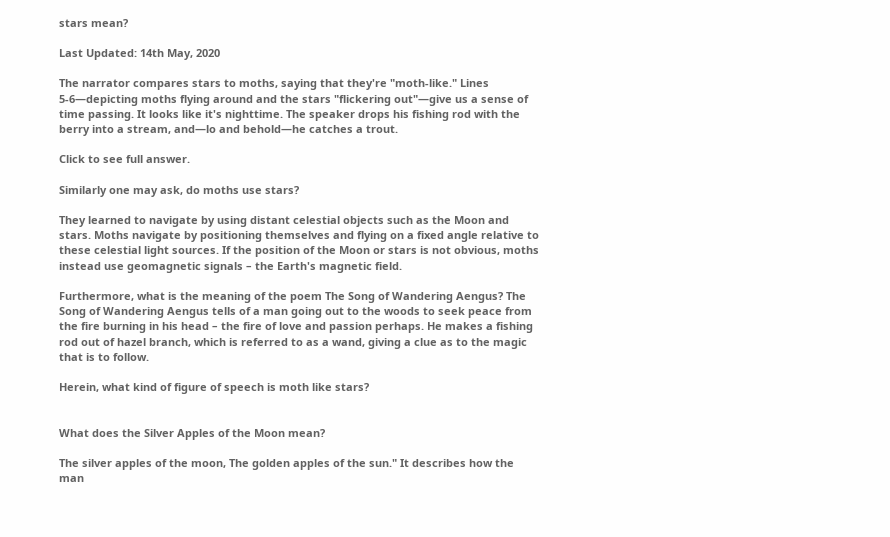stars mean?

Last Updated: 14th May, 2020

The narrator compares stars to moths, saying that they're "moth-like." Lines 5-6—depicting moths flying around and the stars "flickering out"—give us a sense of time passing. It looks like it's nighttime. The speaker drops his fishing rod with the berry into a stream, and—lo and behold—he catches a trout.

Click to see full answer.

Similarly one may ask, do moths use stars?

They learned to navigate by using distant celestial objects such as the Moon and stars. Moths navigate by positioning themselves and flying on a fixed angle relative to these celestial light sources. If the position of the Moon or stars is not obvious, moths instead use geomagnetic signals – the Earth's magnetic field.

Furthermore, what is the meaning of the poem The Song of Wandering Aengus? The Song of Wandering Aengus tells of a man going out to the woods to seek peace from the fire burning in his head – the fire of love and passion perhaps. He makes a fishing rod out of hazel branch, which is referred to as a wand, giving a clue as to the magic that is to follow.

Herein, what kind of figure of speech is moth like stars?


What does the Silver Apples of the Moon mean?

The silver apples of the moon, The golden apples of the sun." It describes how the man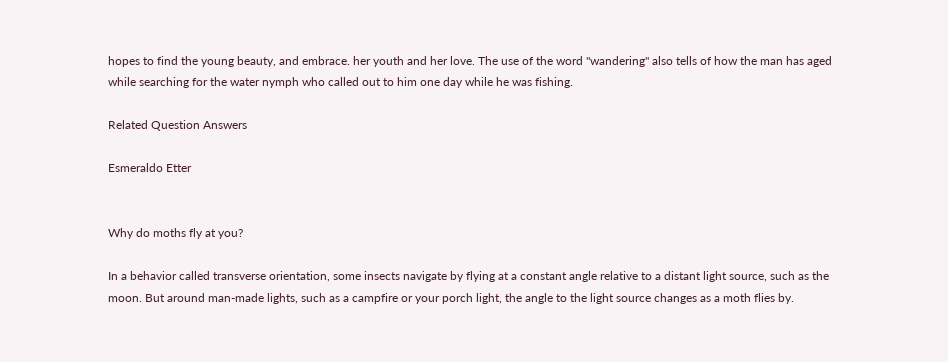hopes to find the young beauty, and embrace. her youth and her love. The use of the word "wandering" also tells of how the man has aged while searching for the water nymph who called out to him one day while he was fishing.

Related Question Answers

Esmeraldo Etter


Why do moths fly at you?

In a behavior called transverse orientation, some insects navigate by flying at a constant angle relative to a distant light source, such as the moon. But around man-made lights, such as a campfire or your porch light, the angle to the light source changes as a moth flies by.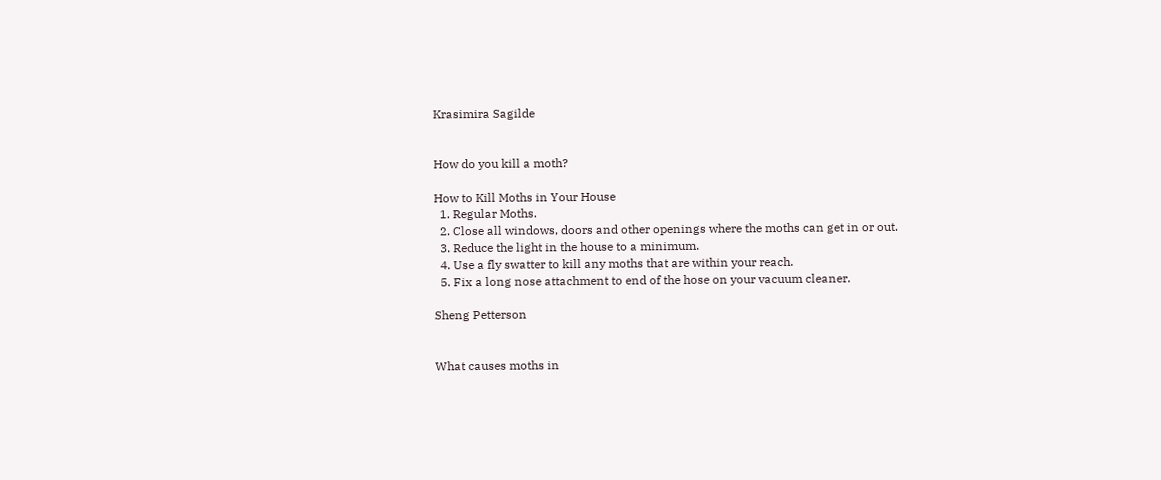Krasimira Sagilde


How do you kill a moth?

How to Kill Moths in Your House
  1. Regular Moths.
  2. Close all windows, doors and other openings where the moths can get in or out.
  3. Reduce the light in the house to a minimum.
  4. Use a fly swatter to kill any moths that are within your reach.
  5. Fix a long nose attachment to end of the hose on your vacuum cleaner.

Sheng Petterson


What causes moths in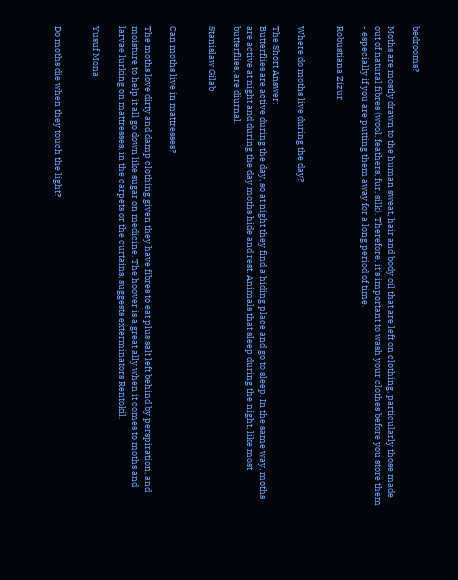bedrooms?

Moths are mostly drawn to the human sweat, hair and body oil that are left on clothing, particularly those made out of natural fibres (wool, feathers, fur, silk). Therefore, it's important to wash your clothes before you store them - especially if you are putting them away for a long period of time.

Robustiana Zizur


Where do moths live during the day?

The Short Answer:
Butterflies are active during the day, so at night they find a hiding place and go to sleep. In the same way, moths are active at night and during the day moths hide and rest. Animals that sleep during the night, like most butterflies, are diurnal.

Stanislaw Gilab


Can moths live in mattresses?

The moths love dirty and damp clothing given they have fibres to eat plus salt left behind by perspiration, and moisture to help it all go down like sugar on medicine. The hoover is a great ally when it comes to moths and larvae lurking on mattresses, in the carpets or the curtains, suggests exterminators Rentokil.

Yusuf Mona


Do moths die when they touch the light?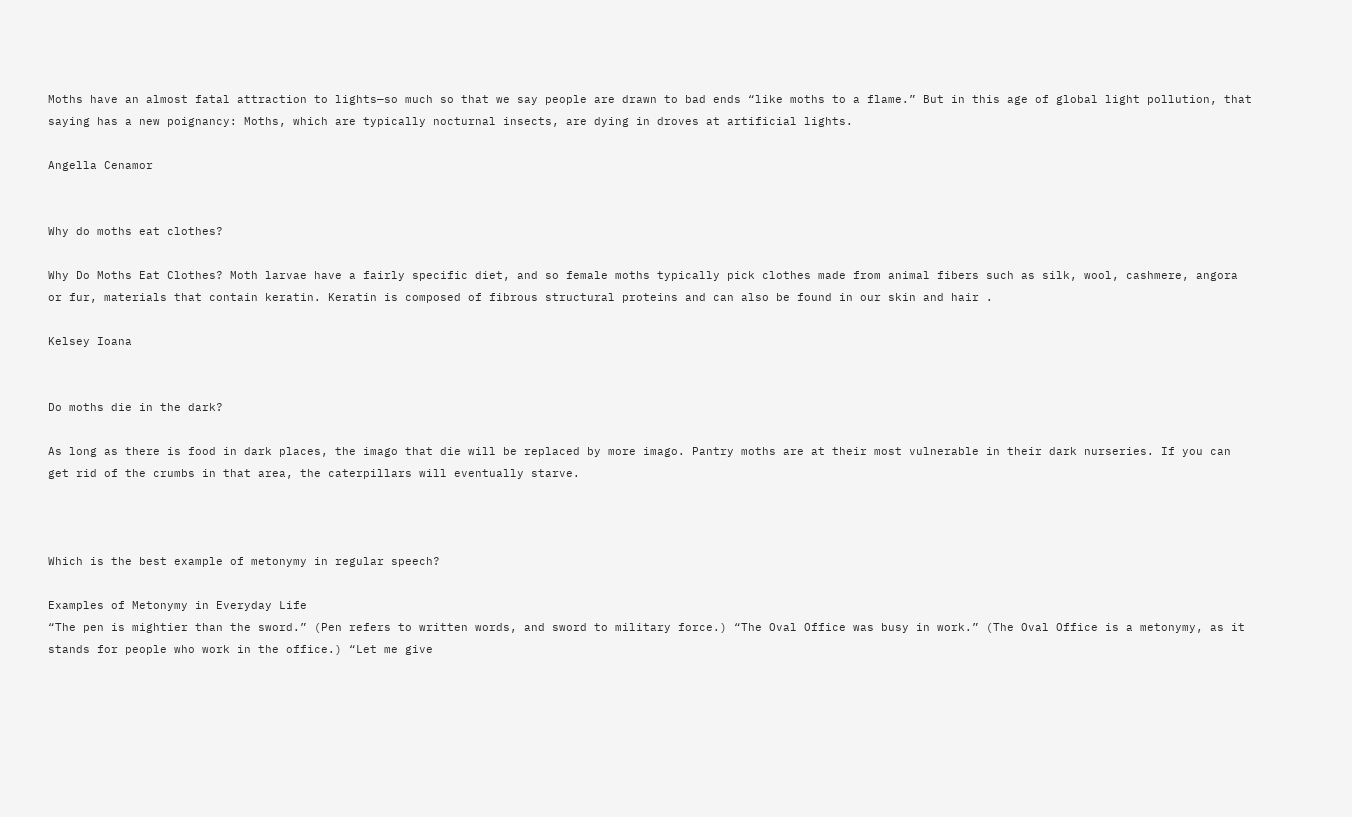Moths have an almost fatal attraction to lights—so much so that we say people are drawn to bad ends “like moths to a flame.” But in this age of global light pollution, that saying has a new poignancy: Moths, which are typically nocturnal insects, are dying in droves at artificial lights.

Angella Cenamor


Why do moths eat clothes?

Why Do Moths Eat Clothes? Moth larvae have a fairly specific diet, and so female moths typically pick clothes made from animal fibers such as silk, wool, cashmere, angora or fur, materials that contain keratin. Keratin is composed of fibrous structural proteins and can also be found in our skin and hair .

Kelsey Ioana


Do moths die in the dark?

As long as there is food in dark places, the imago that die will be replaced by more imago. Pantry moths are at their most vulnerable in their dark nurseries. If you can get rid of the crumbs in that area, the caterpillars will eventually starve.



Which is the best example of metonymy in regular speech?

Examples of Metonymy in Everyday Life
“The pen is mightier than the sword.” (Pen refers to written words, and sword to military force.) “The Oval Office was busy in work.” (The Oval Office is a metonymy, as it stands for people who work in the office.) “Let me give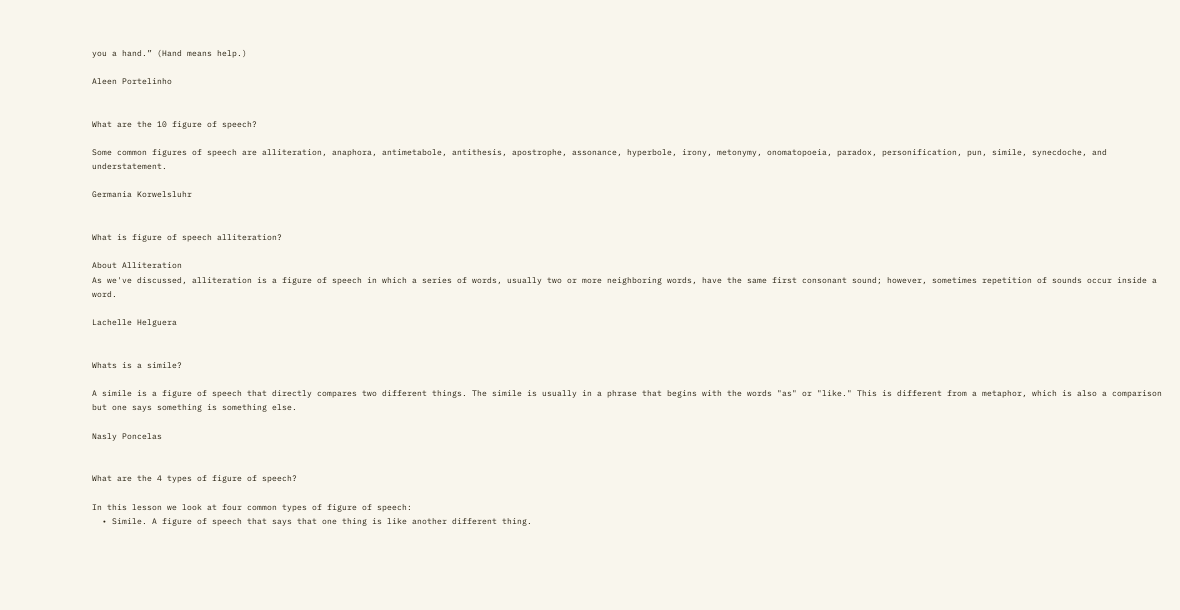you a hand.” (Hand means help.)

Aleen Portelinho


What are the 10 figure of speech?

Some common figures of speech are alliteration, anaphora, antimetabole, antithesis, apostrophe, assonance, hyperbole, irony, metonymy, onomatopoeia, paradox, personification, pun, simile, synecdoche, and understatement.

Germania Korwelsluhr


What is figure of speech alliteration?

About Alliteration
As we've discussed, alliteration is a figure of speech in which a series of words, usually two or more neighboring words, have the same first consonant sound; however, sometimes repetition of sounds occur inside a word.

Lachelle Helguera


Whats is a simile?

A simile is a figure of speech that directly compares two different things. The simile is usually in a phrase that begins with the words "as" or "like." This is different from a metaphor, which is also a comparison but one says something is something else.

Nasly Poncelas


What are the 4 types of figure of speech?

In this lesson we look at four common types of figure of speech:
  • Simile. A figure of speech that says that one thing is like another different thing.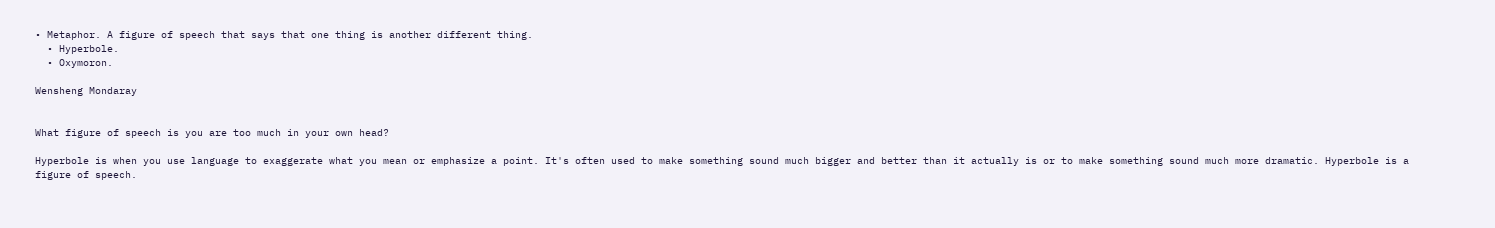• Metaphor. A figure of speech that says that one thing is another different thing.
  • Hyperbole.
  • Oxymoron.

Wensheng Mondaray


What figure of speech is you are too much in your own head?

Hyperbole is when you use language to exaggerate what you mean or emphasize a point. It's often used to make something sound much bigger and better than it actually is or to make something sound much more dramatic. Hyperbole is a figure of speech.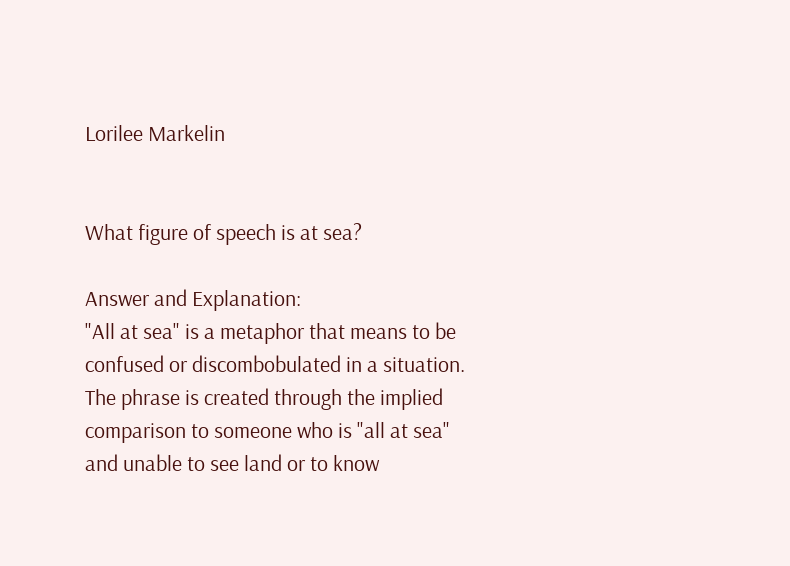Lorilee Markelin


What figure of speech is at sea?

Answer and Explanation:
"All at sea" is a metaphor that means to be confused or discombobulated in a situation. The phrase is created through the implied comparison to someone who is "all at sea" and unable to see land or to know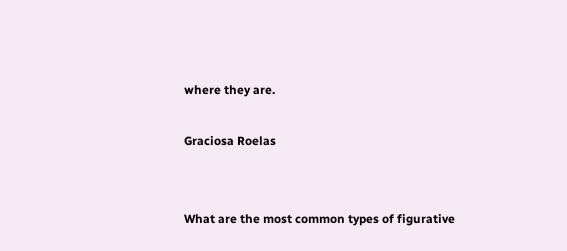where they are.

Graciosa Roelas


What are the most common types of figurative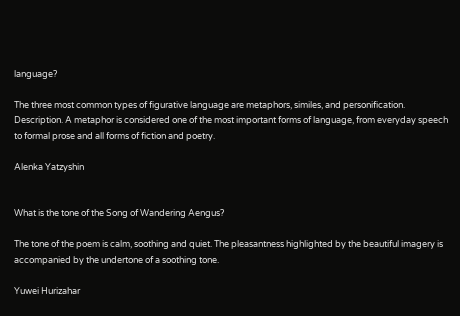language?

The three most common types of figurative language are metaphors, similes, and personification. Description. A metaphor is considered one of the most important forms of language, from everyday speech to formal prose and all forms of fiction and poetry.

Alenka Yatzyshin


What is the tone of the Song of Wandering Aengus?

The tone of the poem is calm, soothing and quiet. The pleasantness highlighted by the beautiful imagery is accompanied by the undertone of a soothing tone.

Yuwei Hurizahar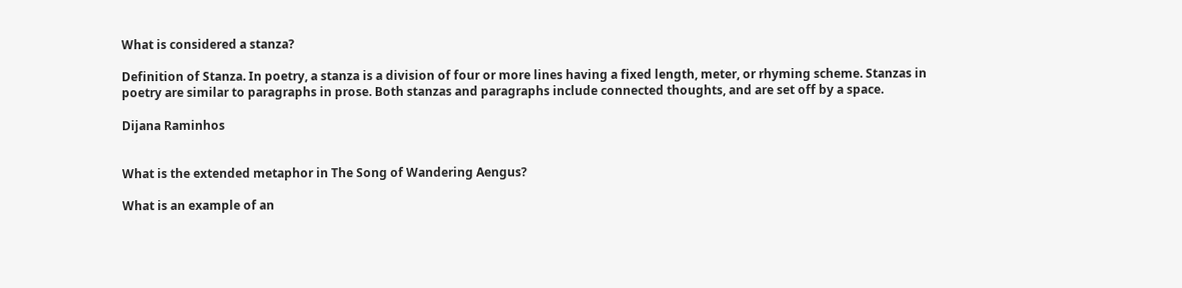What is considered a stanza?

Definition of Stanza. In poetry, a stanza is a division of four or more lines having a fixed length, meter, or rhyming scheme. Stanzas in poetry are similar to paragraphs in prose. Both stanzas and paragraphs include connected thoughts, and are set off by a space.

Dijana Raminhos


What is the extended metaphor in The Song of Wandering Aengus?

What is an example of an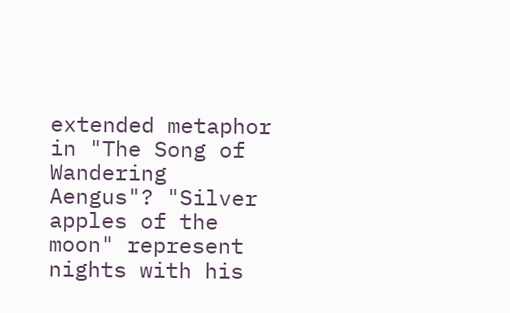extended metaphor in "The Song of Wandering Aengus"? "Silver apples of the moon" represent nights with his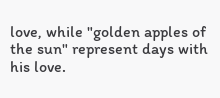love, while "golden apples of the sun" represent days with his love.